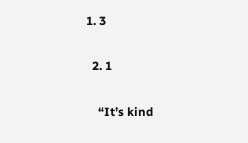1. 3

  2. 1

    “It’s kind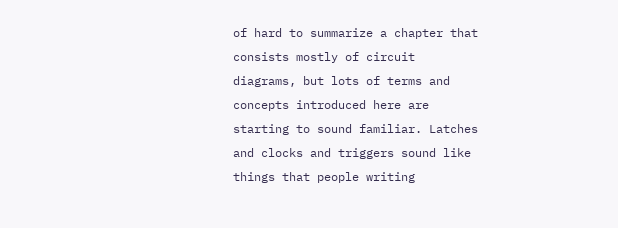of hard to summarize a chapter that consists mostly of circuit diagrams, but lots of terms and concepts introduced here are starting to sound familiar. Latches and clocks and triggers sound like things that people writing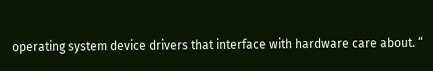operating system device drivers that interface with hardware care about. “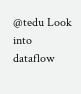@tedu Look into dataflow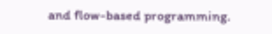and flow-based programming.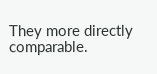They more directly comparable.